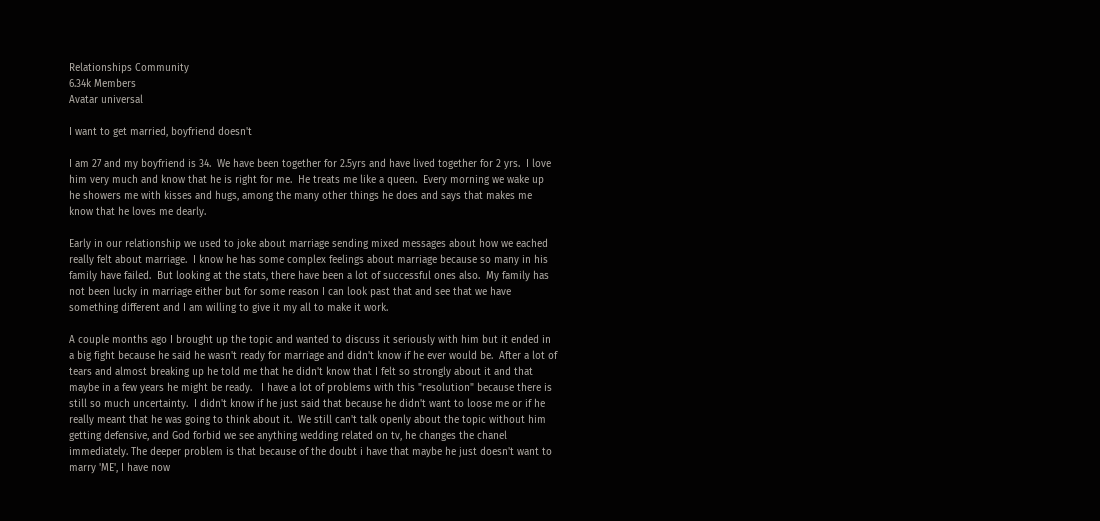Relationships Community
6.34k Members
Avatar universal

I want to get married, boyfriend doesn't

I am 27 and my boyfriend is 34.  We have been together for 2.5yrs and have lived together for 2 yrs.  I love him very much and know that he is right for me.  He treats me like a queen.  Every morning we wake up he showers me with kisses and hugs, among the many other things he does and says that makes me know that he loves me dearly.

Early in our relationship we used to joke about marriage sending mixed messages about how we eached really felt about marriage.  I know he has some complex feelings about marriage because so many in his family have failed.  But looking at the stats, there have been a lot of successful ones also.  My family has not been lucky in marriage either but for some reason I can look past that and see that we have something different and I am willing to give it my all to make it work.

A couple months ago I brought up the topic and wanted to discuss it seriously with him but it ended in a big fight because he said he wasn't ready for marriage and didn't know if he ever would be.  After a lot of tears and almost breaking up he told me that he didn't know that I felt so strongly about it and that maybe in a few years he might be ready.   I have a lot of problems with this "resolution" because there is still so much uncertainty.  I didn't know if he just said that because he didn't want to loose me or if he really meant that he was going to think about it.  We still can't talk openly about the topic without him getting defensive, and God forbid we see anything wedding related on tv, he changes the chanel immediately. The deeper problem is that because of the doubt i have that maybe he just doesn't want to marry 'ME', I have now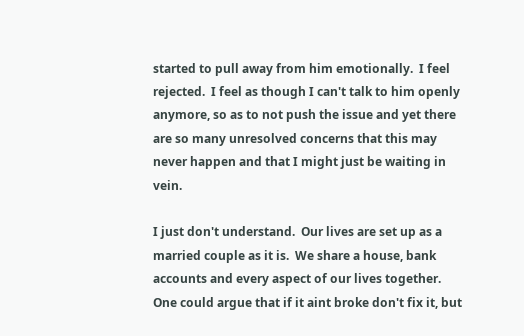started to pull away from him emotionally.  I feel rejected.  I feel as though I can't talk to him openly anymore, so as to not push the issue and yet there are so many unresolved concerns that this may never happen and that I might just be waiting in vein.

I just don't understand.  Our lives are set up as a married couple as it is.  We share a house, bank accounts and every aspect of our lives together.  One could argue that if it aint broke don't fix it, but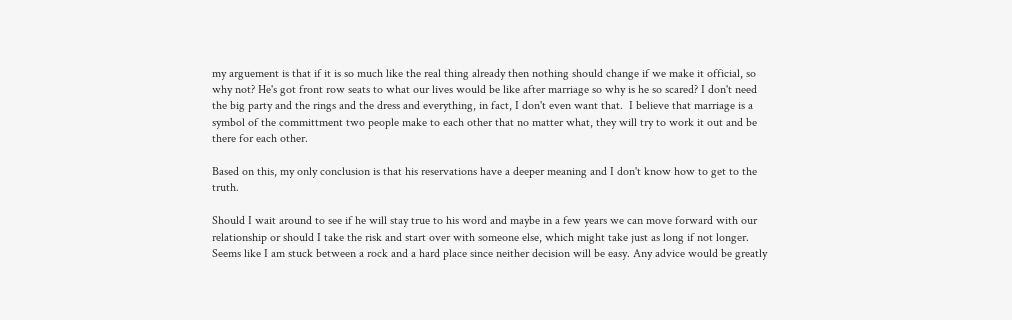my arguement is that if it is so much like the real thing already then nothing should change if we make it official, so why not? He's got front row seats to what our lives would be like after marriage so why is he so scared? I don't need the big party and the rings and the dress and everything, in fact, I don't even want that.  I believe that marriage is a symbol of the committment two people make to each other that no matter what, they will try to work it out and be there for each other.

Based on this, my only conclusion is that his reservations have a deeper meaning and I don't know how to get to the truth.

Should I wait around to see if he will stay true to his word and maybe in a few years we can move forward with our relationship or should I take the risk and start over with someone else, which might take just as long if not longer. Seems like I am stuck between a rock and a hard place since neither decision will be easy. Any advice would be greatly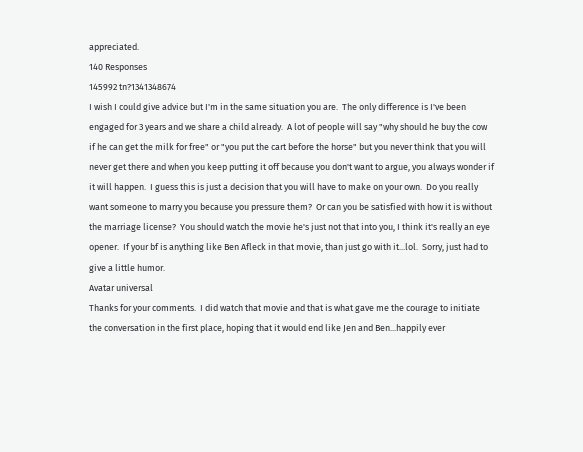appreciated.
140 Responses
145992 tn?1341348674
I wish I could give advice but I'm in the same situation you are.  The only difference is I've been engaged for 3 years and we share a child already.  A lot of people will say "why should he buy the cow if he can get the milk for free" or "you put the cart before the horse" but you never think that you will never get there and when you keep putting it off because you don't want to argue, you always wonder if it will happen.  I guess this is just a decision that you will have to make on your own.  Do you really want someone to marry you because you pressure them?  Or can you be satisfied with how it is without the marriage license?  You should watch the movie he's just not that into you, I think it's really an eye opener.  If your bf is anything like Ben Afleck in that movie, than just go with it...lol.  Sorry, just had to give a little humor.
Avatar universal
Thanks for your comments.  I did watch that movie and that is what gave me the courage to initiate the conversation in the first place, hoping that it would end like Jen and Ben...happily ever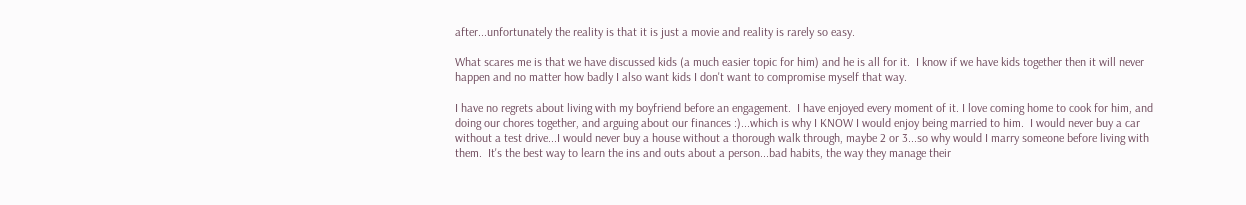after...unfortunately the reality is that it is just a movie and reality is rarely so easy.

What scares me is that we have discussed kids (a much easier topic for him) and he is all for it.  I know if we have kids together then it will never happen and no matter how badly I also want kids I don't want to compromise myself that way.

I have no regrets about living with my boyfriend before an engagement.  I have enjoyed every moment of it. I love coming home to cook for him, and doing our chores together, and arguing about our finances :)...which is why I KNOW I would enjoy being married to him.  I would never buy a car without a test drive...I would never buy a house without a thorough walk through, maybe 2 or 3...so why would I marry someone before living with them.  It's the best way to learn the ins and outs about a person...bad habits, the way they manage their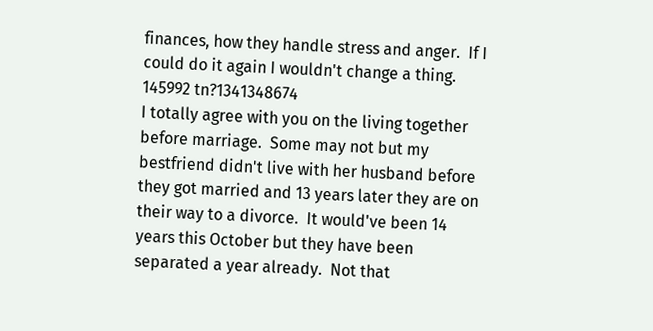finances, how they handle stress and anger.  If I could do it again I wouldn't change a thing.
145992 tn?1341348674
I totally agree with you on the living together before marriage.  Some may not but my bestfriend didn't live with her husband before they got married and 13 years later they are on their way to a divorce.  It would've been 14 years this October but they have been separated a year already.  Not that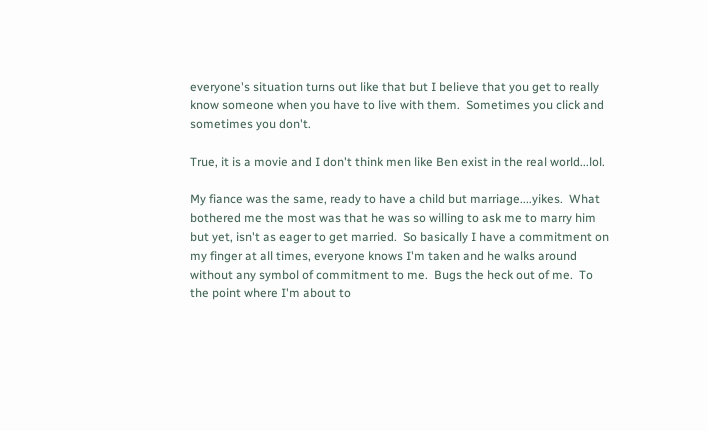everyone's situation turns out like that but I believe that you get to really know someone when you have to live with them.  Sometimes you click and sometimes you don't.

True, it is a movie and I don't think men like Ben exist in the real world...lol.

My fiance was the same, ready to have a child but marriage....yikes.  What bothered me the most was that he was so willing to ask me to marry him but yet, isn't as eager to get married.  So basically I have a commitment on my finger at all times, everyone knows I'm taken and he walks around without any symbol of commitment to me.  Bugs the heck out of me.  To the point where I'm about to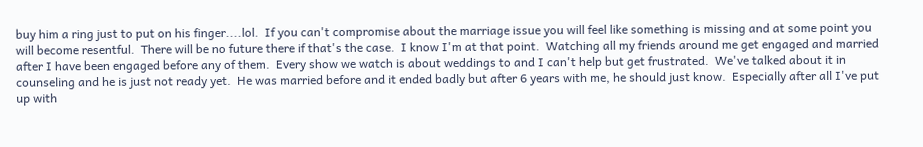buy him a ring just to put on his finger....lol.  If you can't compromise about the marriage issue you will feel like something is missing and at some point you will become resentful.  There will be no future there if that's the case.  I know I'm at that point.  Watching all my friends around me get engaged and married after I have been engaged before any of them.  Every show we watch is about weddings to and I can't help but get frustrated.  We've talked about it in counseling and he is just not ready yet.  He was married before and it ended badly but after 6 years with me, he should just know.  Especially after all I've put up with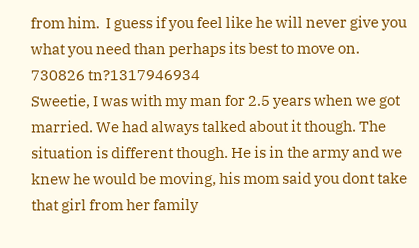from him.  I guess if you feel like he will never give you what you need than perhaps its best to move on.
730826 tn?1317946934
Sweetie, I was with my man for 2.5 years when we got married. We had always talked about it though. The situation is different though. He is in the army and we knew he would be moving, his mom said you dont take that girl from her family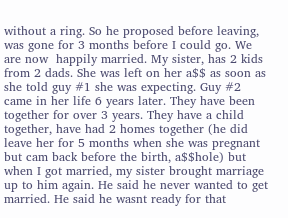without a ring. So he proposed before leaving, was gone for 3 months before I could go. We are now  happily married. My sister, has 2 kids from 2 dads. She was left on her a$$ as soon as she told guy #1 she was expecting. Guy #2 came in her life 6 years later. They have been together for over 3 years. They have a child together, have had 2 homes together (he did leave her for 5 months when she was pregnant but cam back before the birth, a$$hole) but when I got married, my sister brought marriage up to him again. He said he never wanted to get married. He said he wasnt ready for that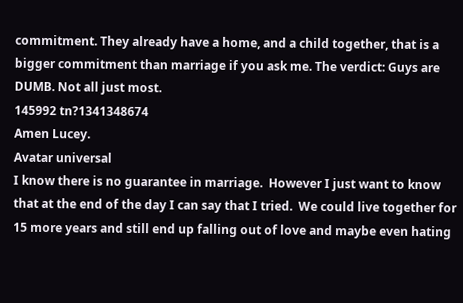commitment. They already have a home, and a child together, that is a bigger commitment than marriage if you ask me. The verdict: Guys are DUMB. Not all just most.
145992 tn?1341348674
Amen Lucey.
Avatar universal
I know there is no guarantee in marriage.  However I just want to know that at the end of the day I can say that I tried.  We could live together for 15 more years and still end up falling out of love and maybe even hating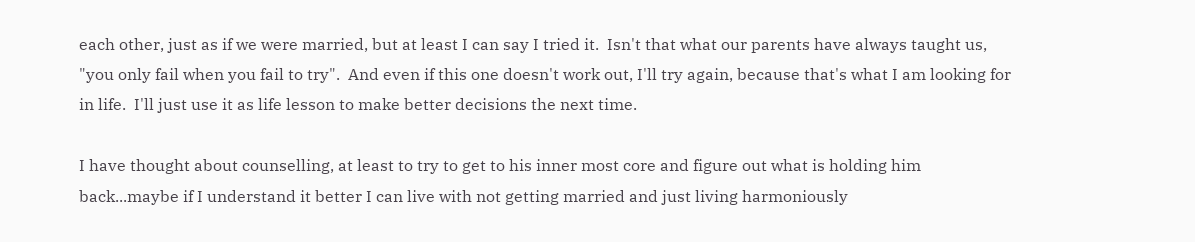each other, just as if we were married, but at least I can say I tried it.  Isn't that what our parents have always taught us, "you only fail when you fail to try".  And even if this one doesn't work out, I'll try again, because that's what I am looking for in life.  I'll just use it as life lesson to make better decisions the next time.

I have thought about counselling, at least to try to get to his inner most core and figure out what is holding him back...maybe if I understand it better I can live with not getting married and just living harmoniously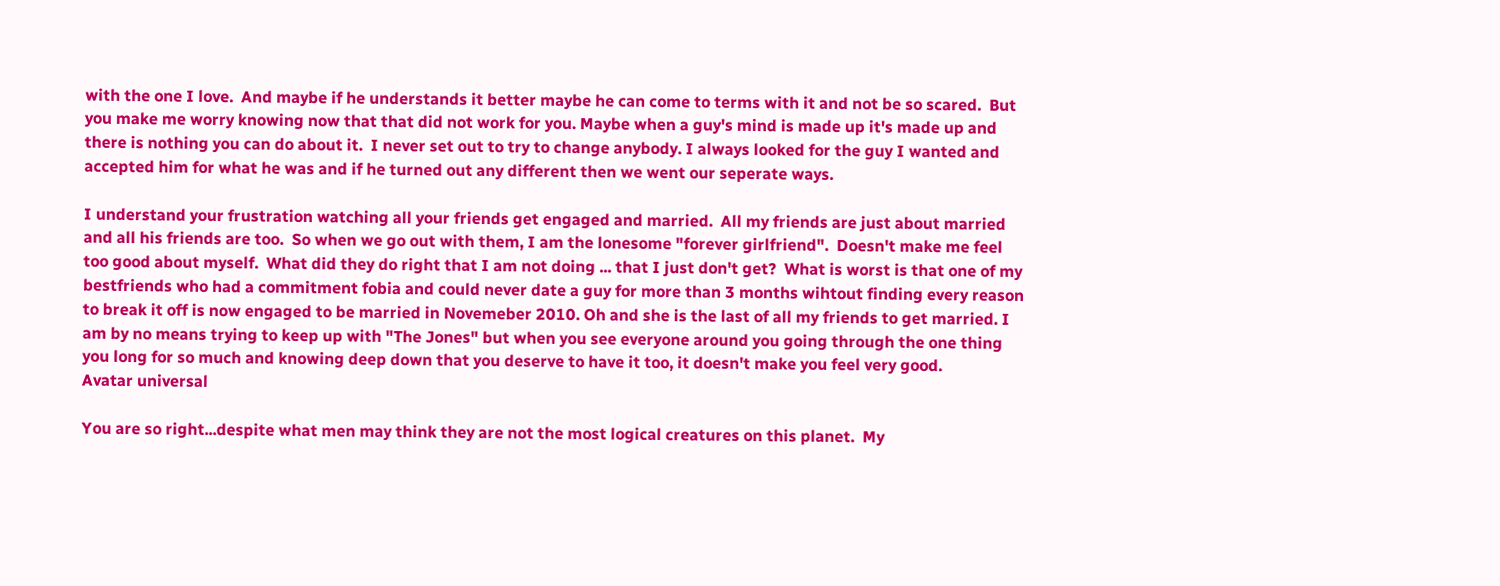with the one I love.  And maybe if he understands it better maybe he can come to terms with it and not be so scared.  But you make me worry knowing now that that did not work for you. Maybe when a guy's mind is made up it's made up and there is nothing you can do about it.  I never set out to try to change anybody. I always looked for the guy I wanted and accepted him for what he was and if he turned out any different then we went our seperate ways.

I understand your frustration watching all your friends get engaged and married.  All my friends are just about married and all his friends are too.  So when we go out with them, I am the lonesome "forever girlfriend".  Doesn't make me feel too good about myself.  What did they do right that I am not doing ... that I just don't get?  What is worst is that one of my bestfriends who had a commitment fobia and could never date a guy for more than 3 months wihtout finding every reason to break it off is now engaged to be married in Novemeber 2010. Oh and she is the last of all my friends to get married. I am by no means trying to keep up with "The Jones" but when you see everyone around you going through the one thing you long for so much and knowing deep down that you deserve to have it too, it doesn't make you feel very good.
Avatar universal

You are so right...despite what men may think they are not the most logical creatures on this planet.  My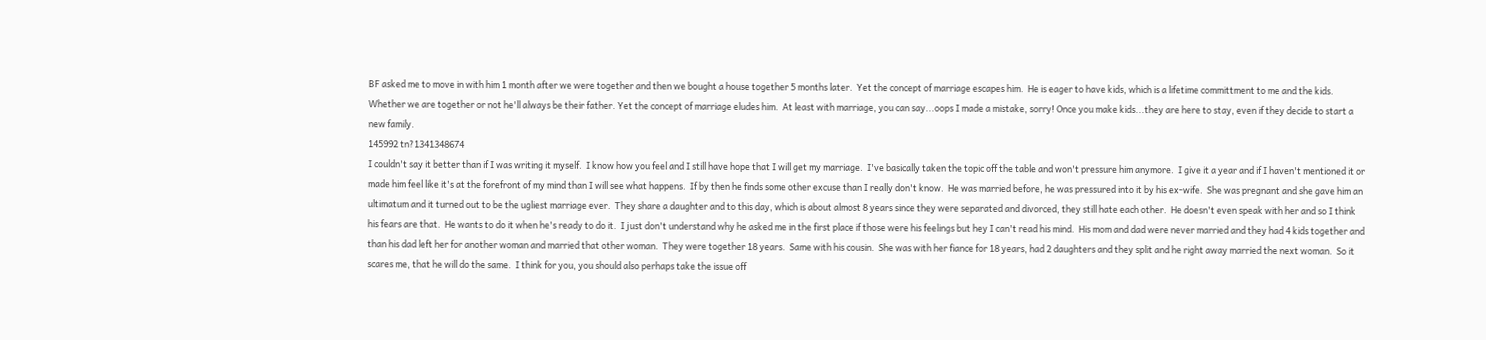BF asked me to move in with him 1 month after we were together and then we bought a house together 5 months later.  Yet the concept of marriage escapes him.  He is eager to have kids, which is a lifetime committment to me and the kids. Whether we are together or not he'll always be their father. Yet the concept of marriage eludes him.  At least with marriage, you can say...oops I made a mistake, sorry! Once you make kids...they are here to stay, even if they decide to start a new family.
145992 tn?1341348674
I couldn't say it better than if I was writing it myself.  I know how you feel and I still have hope that I will get my marriage.  I've basically taken the topic off the table and won't pressure him anymore.  I give it a year and if I haven't mentioned it or made him feel like it's at the forefront of my mind than I will see what happens.  If by then he finds some other excuse than I really don't know.  He was married before, he was pressured into it by his ex-wife.  She was pregnant and she gave him an ultimatum and it turned out to be the ugliest marriage ever.  They share a daughter and to this day, which is about almost 8 years since they were separated and divorced, they still hate each other.  He doesn't even speak with her and so I think his fears are that.  He wants to do it when he's ready to do it.  I just don't understand why he asked me in the first place if those were his feelings but hey I can't read his mind.  His mom and dad were never married and they had 4 kids together and than his dad left her for another woman and married that other woman.  They were together 18 years.  Same with his cousin.  She was with her fiance for 18 years, had 2 daughters and they split and he right away married the next woman.  So it scares me, that he will do the same.  I think for you, you should also perhaps take the issue off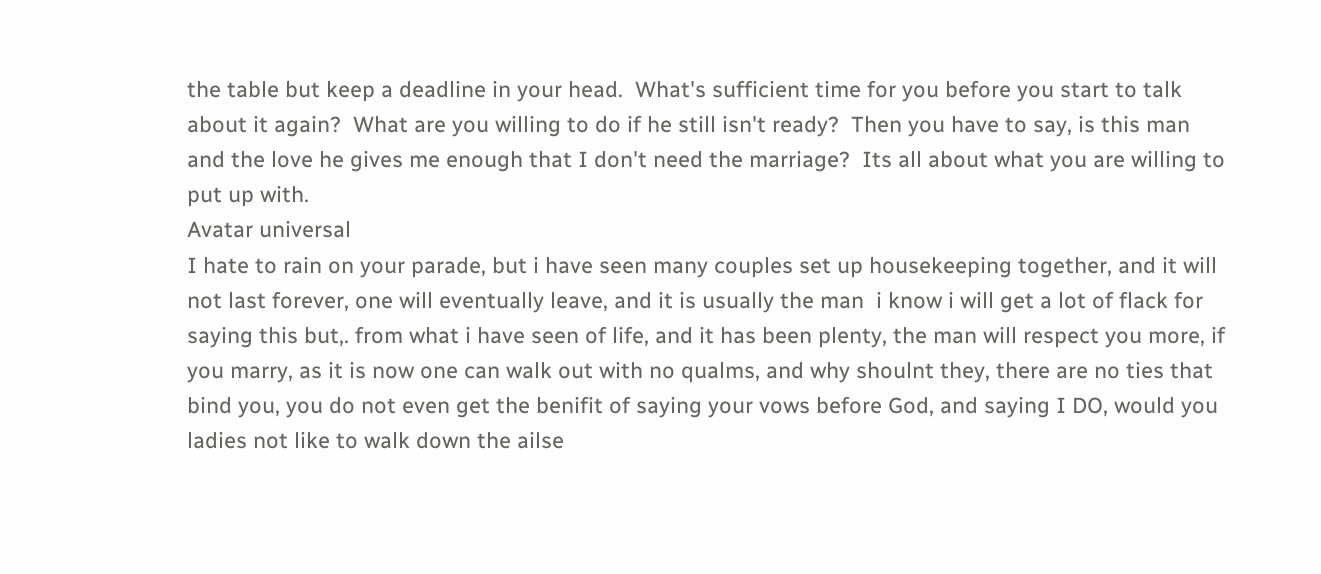the table but keep a deadline in your head.  What's sufficient time for you before you start to talk about it again?  What are you willing to do if he still isn't ready?  Then you have to say, is this man and the love he gives me enough that I don't need the marriage?  Its all about what you are willing to put up with.
Avatar universal
I hate to rain on your parade, but i have seen many couples set up housekeeping together, and it will not last forever, one will eventually leave, and it is usually the man  i know i will get a lot of flack for saying this but,. from what i have seen of life, and it has been plenty, the man will respect you more, if you marry, as it is now one can walk out with no qualms, and why shoulnt they, there are no ties that bind you, you do not even get the benifit of saying your vows before God, and saying I DO, would you ladies not like to walk down the ailse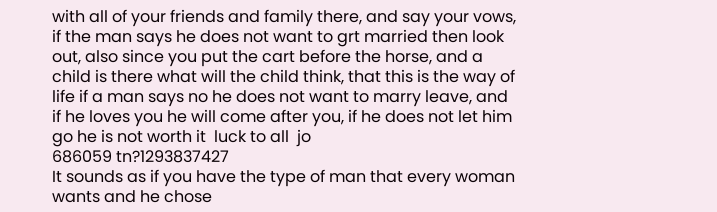with all of your friends and family there, and say your vows, if the man says he does not want to grt married then look out, also since you put the cart before the horse, and a child is there what will the child think, that this is the way of life if a man says no he does not want to marry leave, and if he loves you he will come after you, if he does not let him go he is not worth it  luck to all  jo
686059 tn?1293837427
It sounds as if you have the type of man that every woman wants and he chose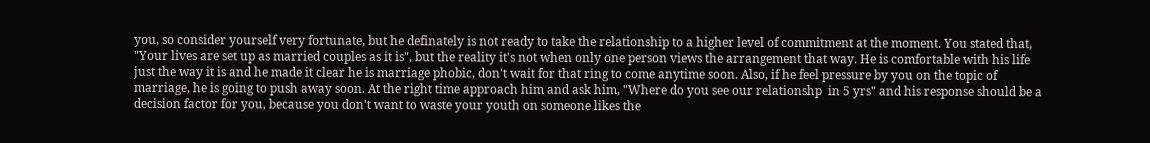you, so consider yourself very fortunate, but he definately is not ready to take the relationship to a higher level of commitment at the moment. You stated that, "Your lives are set up as married couples as it is", but the reality it's not when only one person views the arrangement that way. He is comfortable with his life just the way it is and he made it clear he is marriage phobic, don't wait for that ring to come anytime soon. Also, if he feel pressure by you on the topic of marriage, he is going to push away soon. At the right time approach him and ask him, "Where do you see our relationshp  in 5 yrs" and his response should be a decision factor for you, because you don't want to waste your youth on someone likes the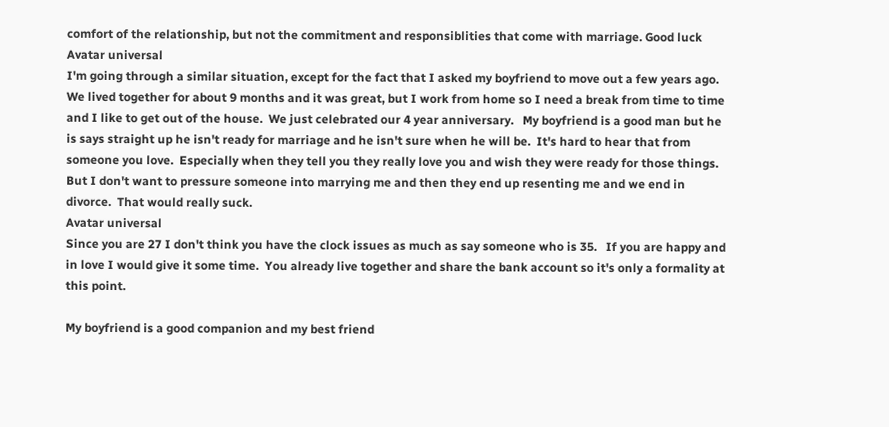comfort of the relationship, but not the commitment and responsiblities that come with marriage. Good luck
Avatar universal
I'm going through a similar situation, except for the fact that I asked my boyfriend to move out a few years ago.  We lived together for about 9 months and it was great, but I work from home so I need a break from time to time and I like to get out of the house.  We just celebrated our 4 year anniversary.   My boyfriend is a good man but he is says straight up he isn't ready for marriage and he isn't sure when he will be.  It's hard to hear that from someone you love.  Especially when they tell you they really love you and wish they were ready for those things.  But I don't want to pressure someone into marrying me and then they end up resenting me and we end in divorce.  That would really suck.
Avatar universal
Since you are 27 I don't think you have the clock issues as much as say someone who is 35.   If you are happy and in love I would give it some time.  You already live together and share the bank account so it's only a formality at this point.

My boyfriend is a good companion and my best friend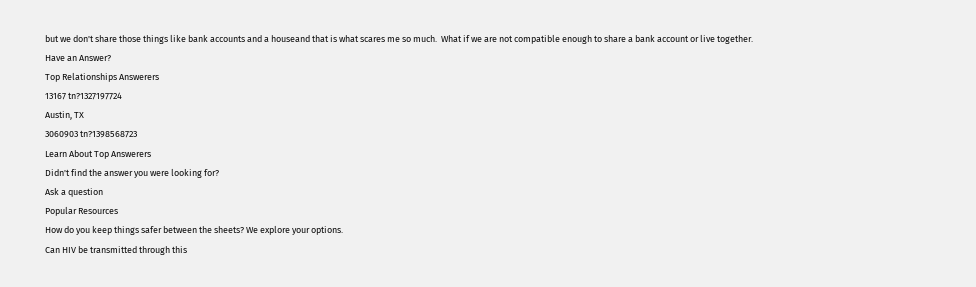but we don't share those things like bank accounts and a houseand that is what scares me so much.  What if we are not compatible enough to share a bank account or live together.
Have an Answer?
Top Relationships Answerers
13167 tn?1327197724
Austin, TX
3060903 tn?1398568723
Learn About Top Answerers
Didn't find the answer you were looking for?
Ask a question
Popular Resources
How do you keep things safer between the sheets? We explore your options.
Can HIV be transmitted through this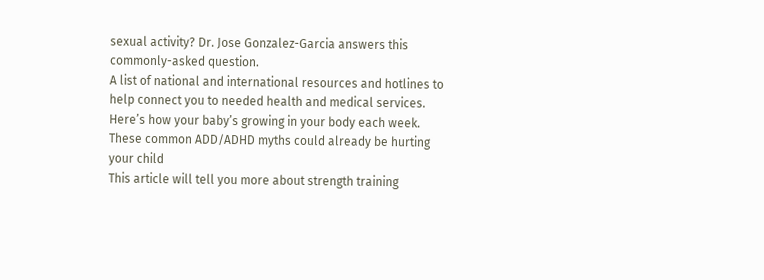sexual activity? Dr. Jose Gonzalez-Garcia answers this commonly-asked question.
A list of national and international resources and hotlines to help connect you to needed health and medical services.
Here’s how your baby’s growing in your body each week.
These common ADD/ADHD myths could already be hurting your child
This article will tell you more about strength training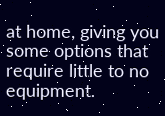at home, giving you some options that require little to no equipment.